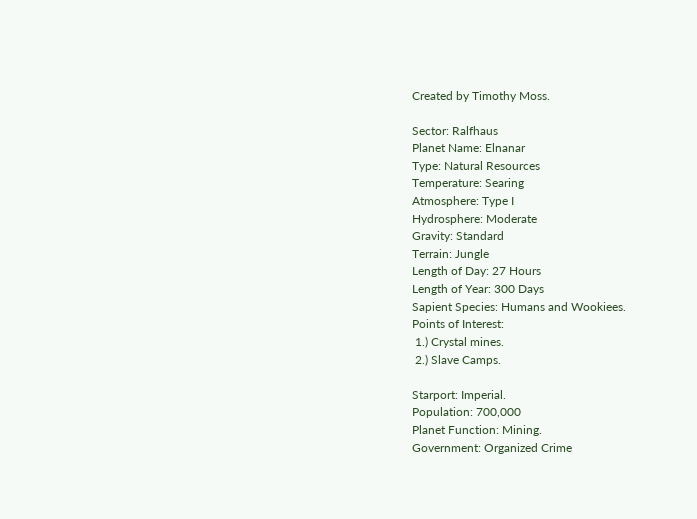Created by Timothy Moss.

Sector: Ralfhaus
Planet Name: Elnanar
Type: Natural Resources
Temperature: Searing
Atmosphere: Type I
Hydrosphere: Moderate
Gravity: Standard
Terrain: Jungle
Length of Day: 27 Hours
Length of Year: 300 Days
Sapient Species: Humans and Wookiees.
Points of Interest:
 1.) Crystal mines.
 2.) Slave Camps.

Starport: Imperial.
Population: 700,000
Planet Function: Mining.
Government: Organized Crime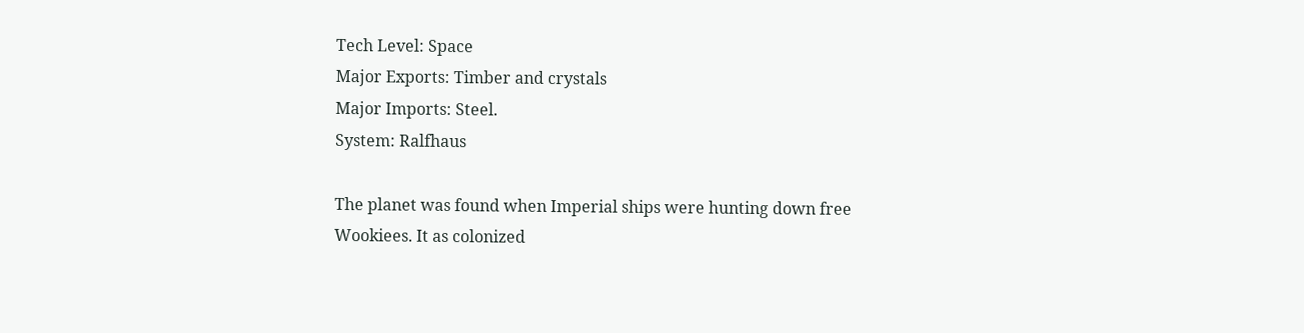Tech Level: Space
Major Exports: Timber and crystals
Major Imports: Steel.
System: Ralfhaus

The planet was found when Imperial ships were hunting down free Wookiees. It as colonized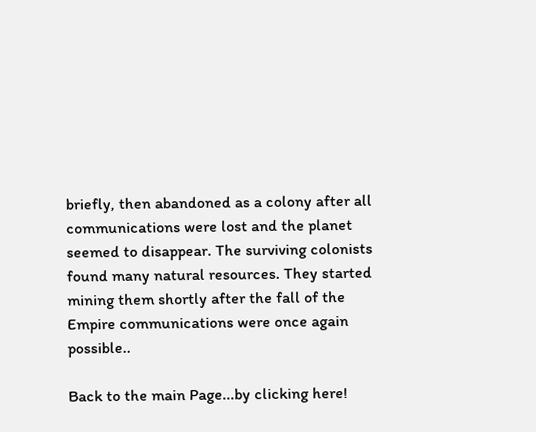briefly, then abandoned as a colony after all communications were lost and the planet seemed to disappear. The surviving colonists found many natural resources. They started mining them shortly after the fall of the Empire communications were once again possible..

Back to the main Page...by clicking here!